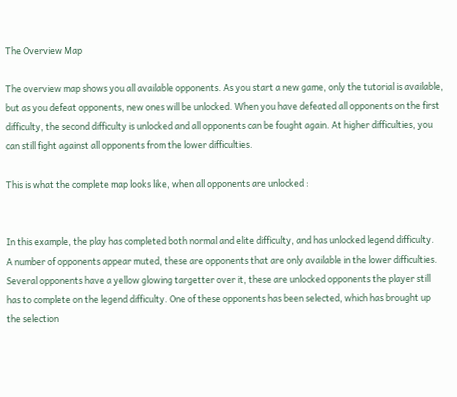The Overview Map

The overview map shows you all available opponents. As you start a new game, only the tutorial is available, but as you defeat opponents, new ones will be unlocked. When you have defeated all opponents on the first difficulty, the second difficulty is unlocked and all opponents can be fought again. At higher difficulties, you can still fight against all opponents from the lower difficulties.

This is what the complete map looks like, when all opponents are unlocked :


In this example, the play has completed both normal and elite difficulty, and has unlocked legend difficulty.
A number of opponents appear muted, these are opponents that are only available in the lower difficulties. Several opponents have a yellow glowing targetter over it, these are unlocked opponents the player still has to complete on the legend difficulty. One of these opponents has been selected, which has brought up the selection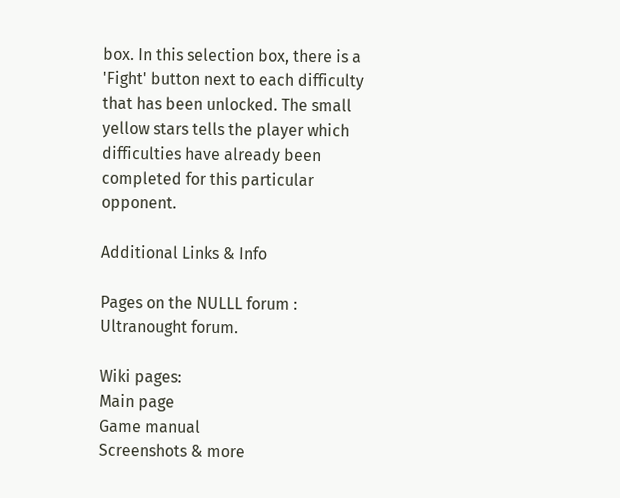box. In this selection box, there is a 'Fight' button next to each difficulty that has been unlocked. The small yellow stars tells the player which difficulties have already been completed for this particular opponent.

Additional Links & Info

Pages on the NULLL forum :
Ultranought forum.

Wiki pages:
Main page
Game manual
Screenshots & more